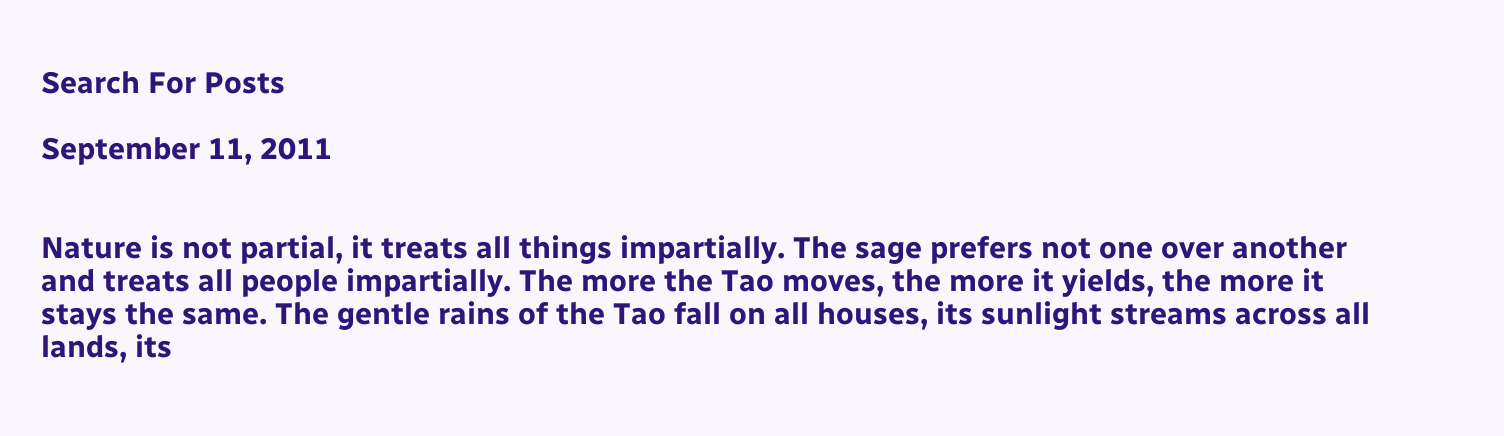Search For Posts

September 11, 2011


Nature is not partial, it treats all things impartially. The sage prefers not one over another and treats all people impartially. The more the Tao moves, the more it yields, the more it stays the same. The gentle rains of the Tao fall on all houses, its sunlight streams across all lands, its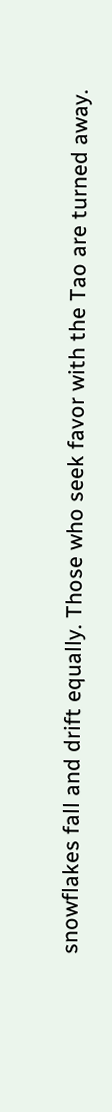snowflakes fall and drift equally. Those who seek favor with the Tao are turned away.